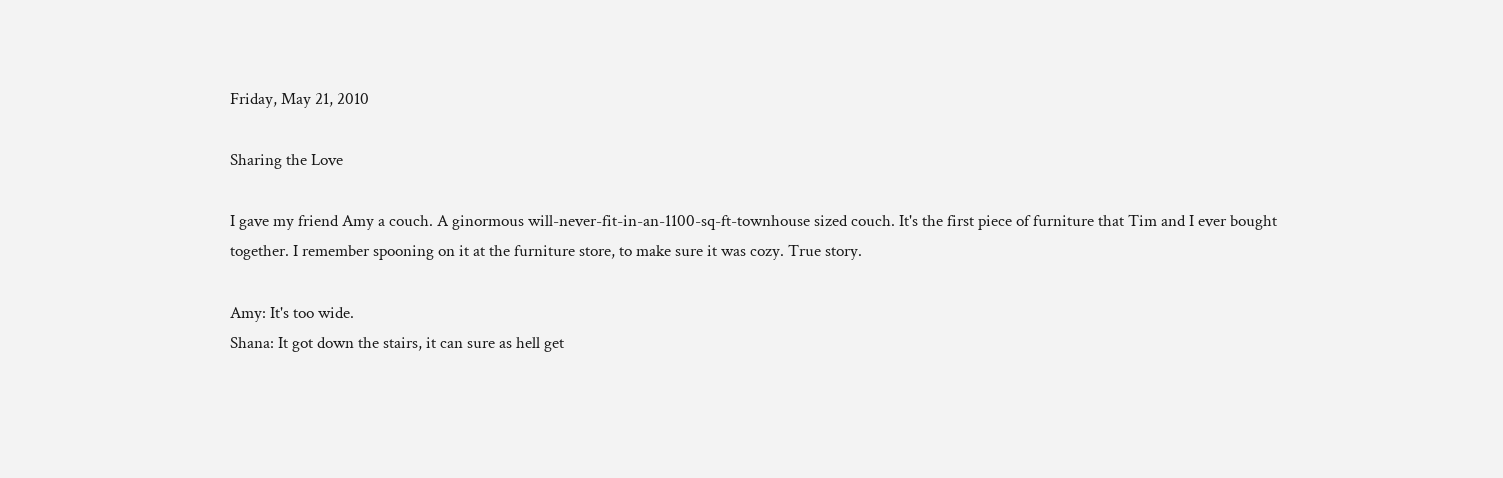Friday, May 21, 2010

Sharing the Love

I gave my friend Amy a couch. A ginormous will-never-fit-in-an-1100-sq-ft-townhouse sized couch. It's the first piece of furniture that Tim and I ever bought together. I remember spooning on it at the furniture store, to make sure it was cozy. True story.

Amy: It's too wide.
Shana: It got down the stairs, it can sure as hell get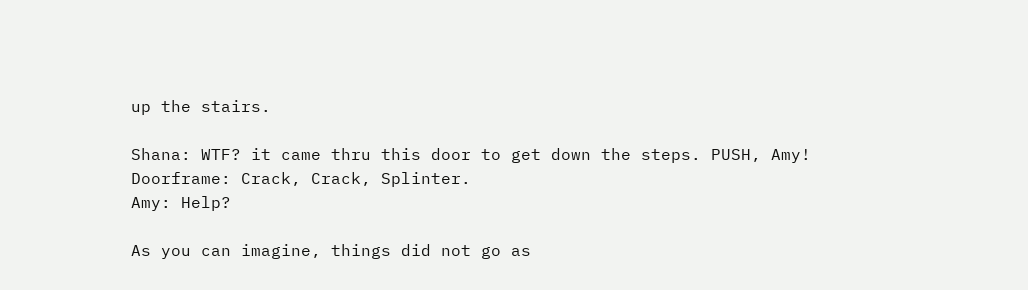up the stairs.

Shana: WTF? it came thru this door to get down the steps. PUSH, Amy!
Doorframe: Crack, Crack, Splinter.
Amy: Help?

As you can imagine, things did not go as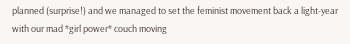planned (surprise!) and we managed to set the feminist movement back a light-year with our mad *girl power* couch moving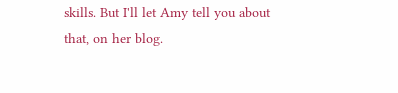skills. But I'll let Amy tell you about that, on her blog.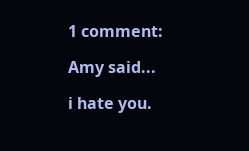1 comment:

Amy said...

i hate you.